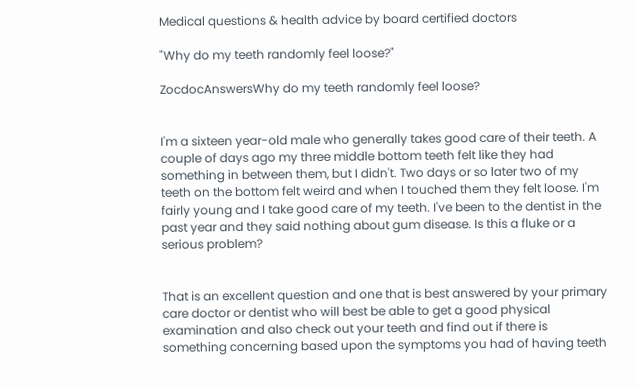Medical questions & health advice by board certified doctors

"Why do my teeth randomly feel loose?"

ZocdocAnswersWhy do my teeth randomly feel loose?


I'm a sixteen year-old male who generally takes good care of their teeth. A couple of days ago my three middle bottom teeth felt like they had something in between them, but I didn't. Two days or so later two of my teeth on the bottom felt weird and when I touched them they felt loose. I'm fairly young and I take good care of my teeth. I've been to the dentist in the past year and they said nothing about gum disease. Is this a fluke or a serious problem?


That is an excellent question and one that is best answered by your primary care doctor or dentist who will best be able to get a good physical examination and also check out your teeth and find out if there is something concerning based upon the symptoms you had of having teeth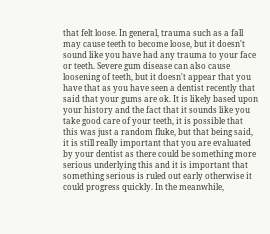that felt loose. In general, trauma such as a fall may cause teeth to become loose, but it doesn't sound like you have had any trauma to your face or teeth. Severe gum disease can also cause loosening of teeth, but it doesn't appear that you have that as you have seen a dentist recently that said that your gums are ok. It is likely based upon your history and the fact that it sounds like you take good care of your teeth, it is possible that this was just a random fluke, but that being said, it is still really important that you are evaluated by your dentist as there could be something more serious underlying this and it is important that something serious is ruled out early otherwise it could progress quickly. In the meanwhile,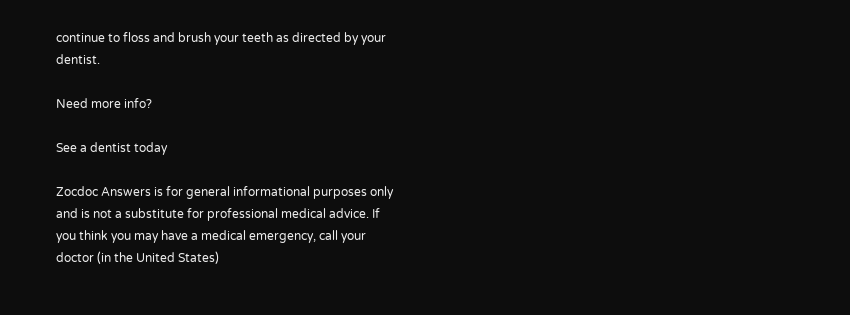continue to floss and brush your teeth as directed by your dentist.

Need more info?

See a dentist today

Zocdoc Answers is for general informational purposes only and is not a substitute for professional medical advice. If you think you may have a medical emergency, call your doctor (in the United States)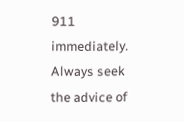911 immediately. Always seek the advice of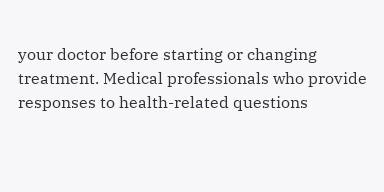your doctor before starting or changing treatment. Medical professionals who provide responses to health-related questions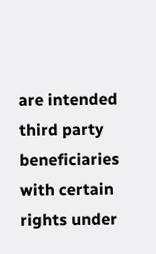are intended third party beneficiaries with certain rights under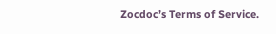Zocdoc’s Terms of Service.